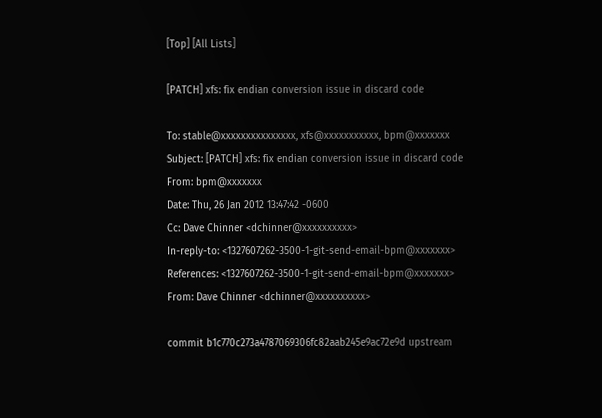[Top] [All Lists]

[PATCH] xfs: fix endian conversion issue in discard code

To: stable@xxxxxxxxxxxxxxx, xfs@xxxxxxxxxxx, bpm@xxxxxxx
Subject: [PATCH] xfs: fix endian conversion issue in discard code
From: bpm@xxxxxxx
Date: Thu, 26 Jan 2012 13:47:42 -0600
Cc: Dave Chinner <dchinner@xxxxxxxxxx>
In-reply-to: <1327607262-3500-1-git-send-email-bpm@xxxxxxx>
References: <1327607262-3500-1-git-send-email-bpm@xxxxxxx>
From: Dave Chinner <dchinner@xxxxxxxxxx>

commit b1c770c273a4787069306fc82aab245e9ac72e9d upstream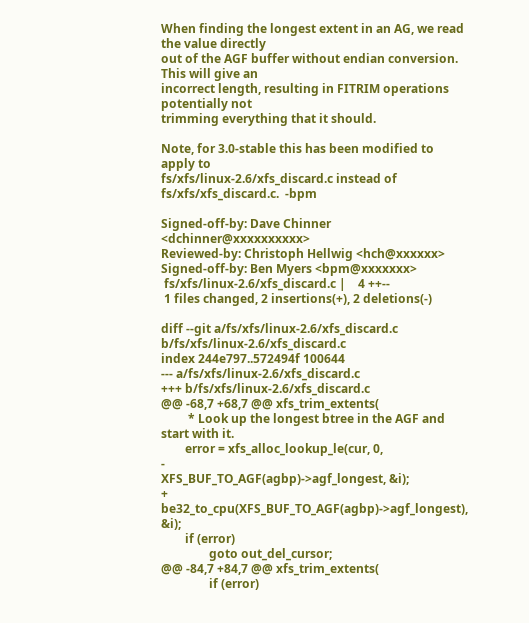When finding the longest extent in an AG, we read the value directly
out of the AGF buffer without endian conversion. This will give an
incorrect length, resulting in FITRIM operations potentially not
trimming everything that it should.

Note, for 3.0-stable this has been modified to apply to
fs/xfs/linux-2.6/xfs_discard.c instead of fs/xfs/xfs_discard.c.  -bpm

Signed-off-by: Dave Chinner <dchinner@xxxxxxxxxx>
Reviewed-by: Christoph Hellwig <hch@xxxxxx>
Signed-off-by: Ben Myers <bpm@xxxxxxx>
 fs/xfs/linux-2.6/xfs_discard.c |    4 ++--
 1 files changed, 2 insertions(+), 2 deletions(-)

diff --git a/fs/xfs/linux-2.6/xfs_discard.c b/fs/xfs/linux-2.6/xfs_discard.c
index 244e797..572494f 100644
--- a/fs/xfs/linux-2.6/xfs_discard.c
+++ b/fs/xfs/linux-2.6/xfs_discard.c
@@ -68,7 +68,7 @@ xfs_trim_extents(
         * Look up the longest btree in the AGF and start with it.
        error = xfs_alloc_lookup_le(cur, 0,
-                                   XFS_BUF_TO_AGF(agbp)->agf_longest, &i);
+                           be32_to_cpu(XFS_BUF_TO_AGF(agbp)->agf_longest), &i);
        if (error)
                goto out_del_cursor;
@@ -84,7 +84,7 @@ xfs_trim_extents(
                if (error)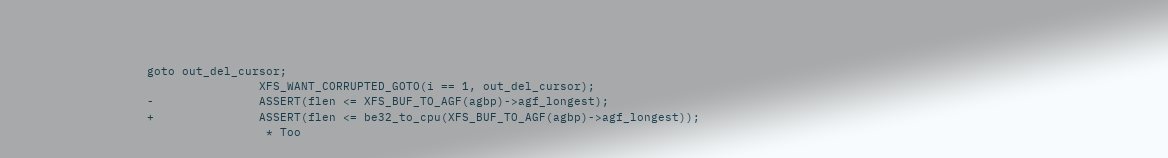goto out_del_cursor;
                XFS_WANT_CORRUPTED_GOTO(i == 1, out_del_cursor);
-               ASSERT(flen <= XFS_BUF_TO_AGF(agbp)->agf_longest);
+               ASSERT(flen <= be32_to_cpu(XFS_BUF_TO_AGF(agbp)->agf_longest));
                 * Too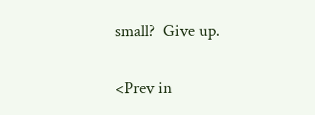small?  Give up.

<Prev in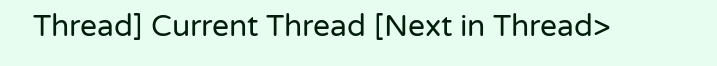Thread] Current Thread [Next in Thread>